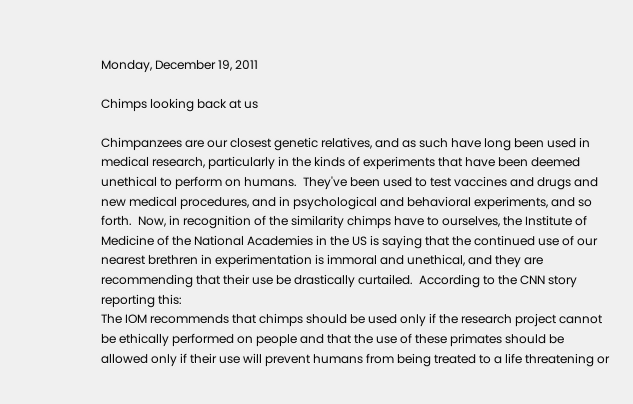Monday, December 19, 2011

Chimps looking back at us

Chimpanzees are our closest genetic relatives, and as such have long been used in medical research, particularly in the kinds of experiments that have been deemed unethical to perform on humans.  They've been used to test vaccines and drugs and new medical procedures, and in psychological and behavioral experiments, and so forth.  Now, in recognition of the similarity chimps have to ourselves, the Institute of Medicine of the National Academies in the US is saying that the continued use of our nearest brethren in experimentation is immoral and unethical, and they are recommending that their use be drastically curtailed.  According to the CNN story reporting this:
The IOM recommends that chimps should be used only if the research project cannot be ethically performed on people and that the use of these primates should be allowed only if their use will prevent humans from being treated to a life threatening or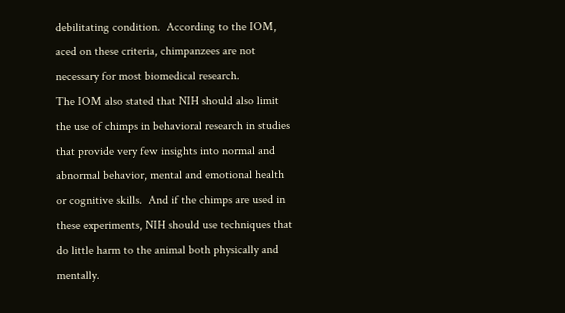debilitating condition.  According to the IOM, aced on these criteria, chimpanzees are not necessary for most biomedical research.
The IOM also stated that NIH should also limit the use of chimps in behavioral research in studies that provide very few insights into normal and abnormal behavior, mental and emotional health or cognitive skills.  And if the chimps are used in these experiments, NIH should use techniques that do little harm to the animal both physically and mentally.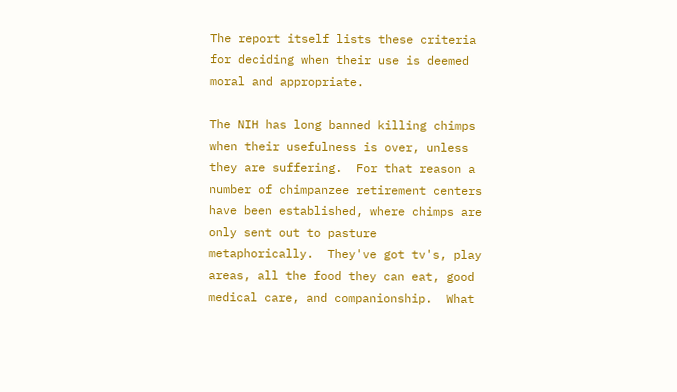The report itself lists these criteria for deciding when their use is deemed moral and appropriate.

The NIH has long banned killing chimps when their usefulness is over, unless they are suffering.  For that reason a number of chimpanzee retirement centers have been established, where chimps are only sent out to pasture metaphorically.  They've got tv's, play areas, all the food they can eat, good medical care, and companionship.  What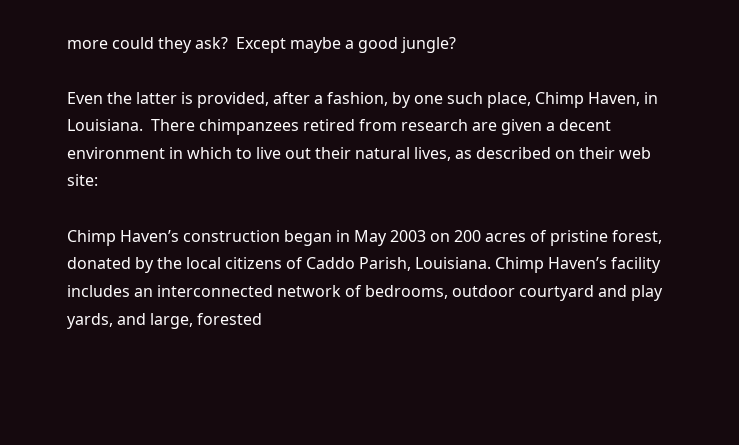more could they ask?  Except maybe a good jungle?

Even the latter is provided, after a fashion, by one such place, Chimp Haven, in Louisiana.  There chimpanzees retired from research are given a decent environment in which to live out their natural lives, as described on their web site:

Chimp Haven’s construction began in May 2003 on 200 acres of pristine forest, donated by the local citizens of Caddo Parish, Louisiana. Chimp Haven’s facility includes an interconnected network of bedrooms, outdoor courtyard and play yards, and large, forested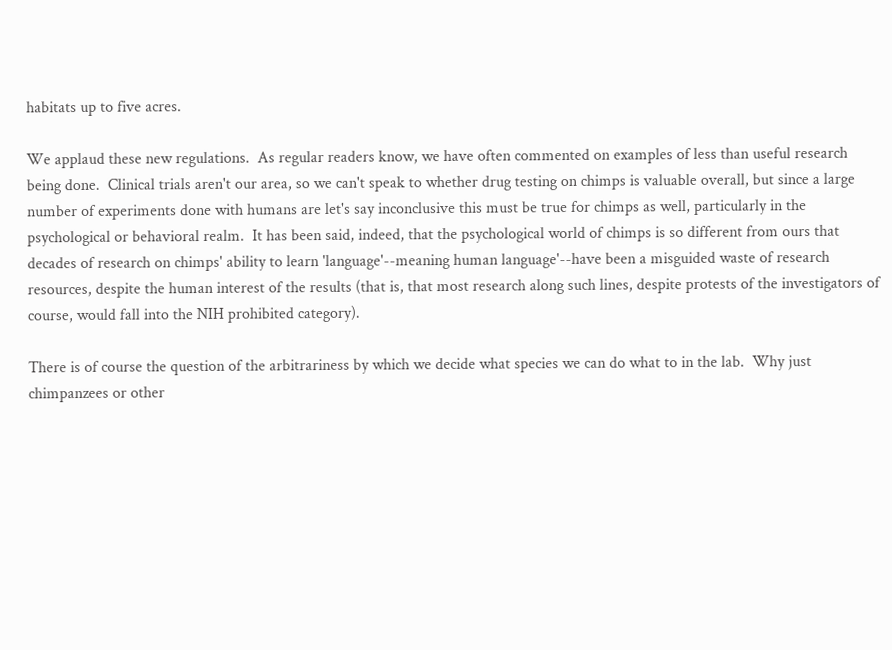habitats up to five acres.

We applaud these new regulations.  As regular readers know, we have often commented on examples of less than useful research being done.  Clinical trials aren't our area, so we can't speak to whether drug testing on chimps is valuable overall, but since a large number of experiments done with humans are let's say inconclusive this must be true for chimps as well, particularly in the psychological or behavioral realm.  It has been said, indeed, that the psychological world of chimps is so different from ours that decades of research on chimps' ability to learn 'language'--meaning human language'--have been a misguided waste of research resources, despite the human interest of the results (that is, that most research along such lines, despite protests of the investigators of course, would fall into the NIH prohibited category).

There is of course the question of the arbitrariness by which we decide what species we can do what to in the lab.  Why just chimpanzees or other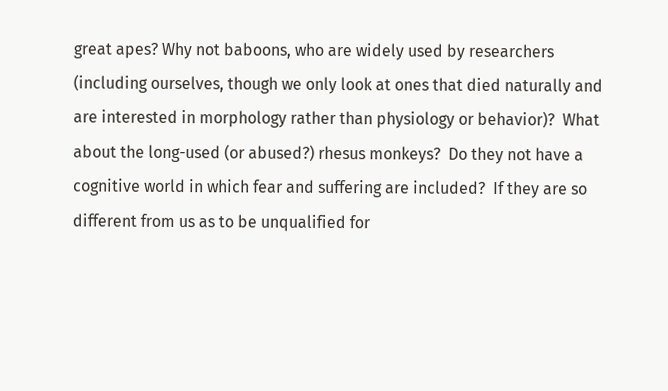great apes? Why not baboons, who are widely used by researchers (including ourselves, though we only look at ones that died naturally and are interested in morphology rather than physiology or behavior)?  What about the long-used (or abused?) rhesus monkeys?  Do they not have a cognitive world in which fear and suffering are included?  If they are so different from us as to be unqualified for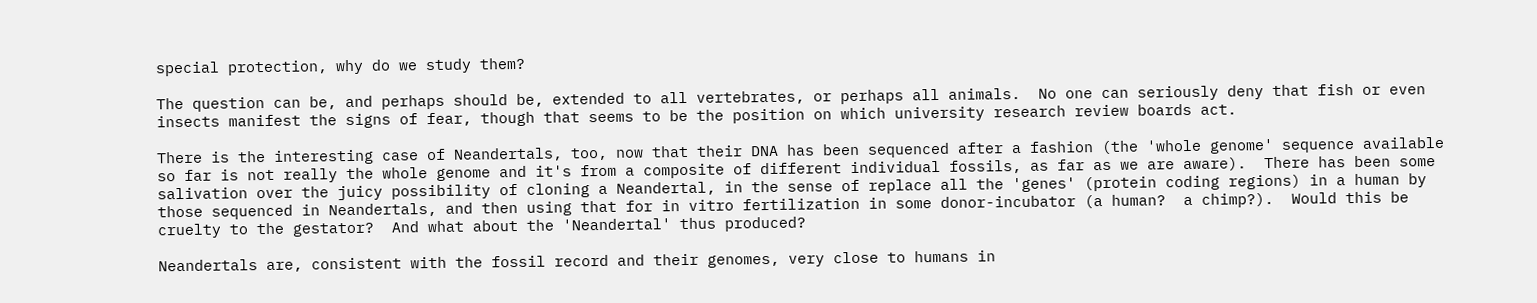special protection, why do we study them?

The question can be, and perhaps should be, extended to all vertebrates, or perhaps all animals.  No one can seriously deny that fish or even insects manifest the signs of fear, though that seems to be the position on which university research review boards act.

There is the interesting case of Neandertals, too, now that their DNA has been sequenced after a fashion (the 'whole genome' sequence available so far is not really the whole genome and it's from a composite of different individual fossils, as far as we are aware).  There has been some salivation over the juicy possibility of cloning a Neandertal, in the sense of replace all the 'genes' (protein coding regions) in a human by those sequenced in Neandertals, and then using that for in vitro fertilization in some donor-incubator (a human?  a chimp?).  Would this be cruelty to the gestator?  And what about the 'Neandertal' thus produced?

Neandertals are, consistent with the fossil record and their genomes, very close to humans in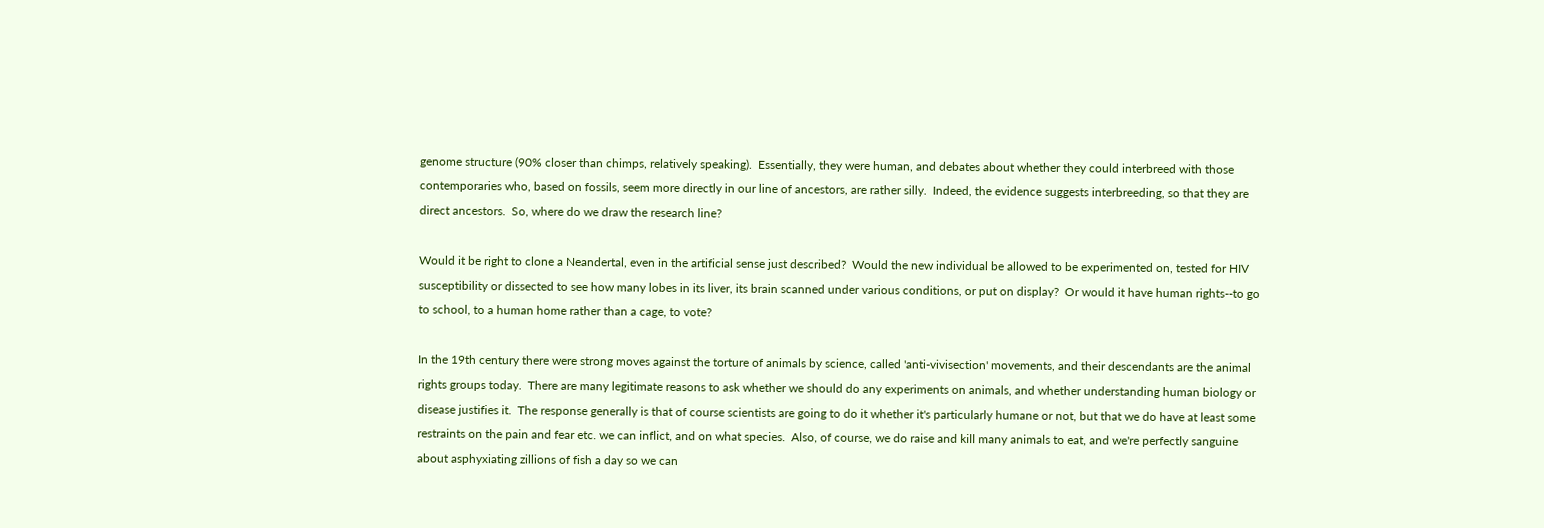genome structure (90% closer than chimps, relatively speaking).  Essentially, they were human, and debates about whether they could interbreed with those contemporaries who, based on fossils, seem more directly in our line of ancestors, are rather silly.  Indeed, the evidence suggests interbreeding, so that they are direct ancestors.  So, where do we draw the research line?

Would it be right to clone a Neandertal, even in the artificial sense just described?  Would the new individual be allowed to be experimented on, tested for HIV susceptibility or dissected to see how many lobes in its liver, its brain scanned under various conditions, or put on display?  Or would it have human rights--to go to school, to a human home rather than a cage, to vote?

In the 19th century there were strong moves against the torture of animals by science, called 'anti-vivisection' movements, and their descendants are the animal rights groups today.  There are many legitimate reasons to ask whether we should do any experiments on animals, and whether understanding human biology or disease justifies it.  The response generally is that of course scientists are going to do it whether it's particularly humane or not, but that we do have at least some restraints on the pain and fear etc. we can inflict, and on what species.  Also, of course, we do raise and kill many animals to eat, and we're perfectly sanguine about asphyxiating zillions of fish a day so we can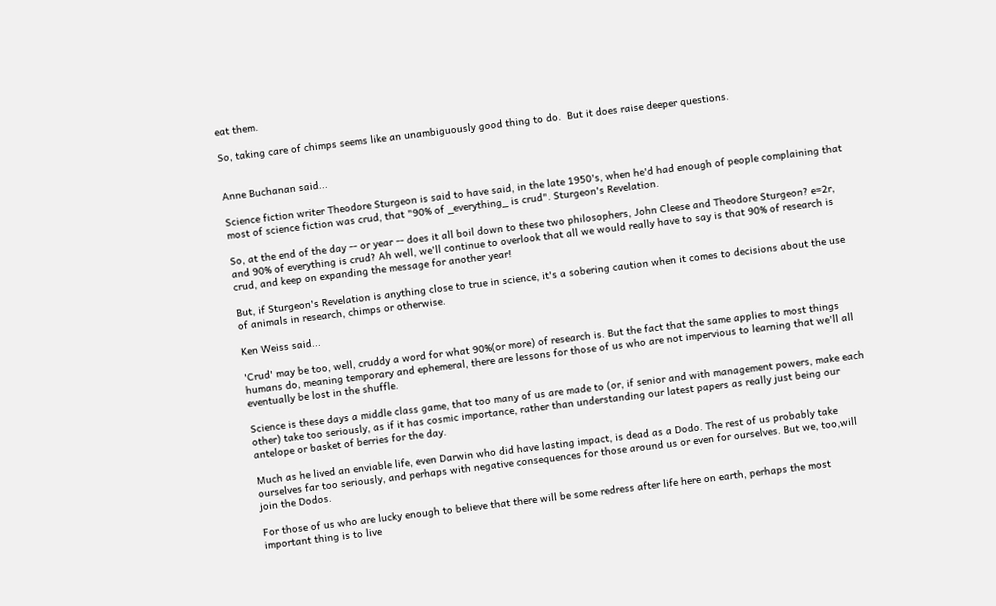eat them.

So, taking care of chimps seems like an unambiguously good thing to do.  But it does raise deeper questions.


Anne Buchanan said...

Science fiction writer Theodore Sturgeon is said to have said, in the late 1950's, when he'd had enough of people complaining that most of science fiction was crud, that "90% of _everything_ is crud". Sturgeon's Revelation.

So, at the end of the day -- or year -- does it all boil down to these two philosophers, John Cleese and Theodore Sturgeon? e=2r, and 90% of everything is crud? Ah well, we'll continue to overlook that all we would really have to say is that 90% of research is crud, and keep on expanding the message for another year!

But, if Sturgeon's Revelation is anything close to true in science, it's a sobering caution when it comes to decisions about the use of animals in research, chimps or otherwise.

Ken Weiss said...

'Crud' may be too, well, cruddy a word for what 90%(or more) of research is. But the fact that the same applies to most things humans do, meaning temporary and ephemeral, there are lessons for those of us who are not impervious to learning that we'll all eventually be lost in the shuffle.

Science is these days a middle class game, that too many of us are made to (or, if senior and with management powers, make each other) take too seriously, as if it has cosmic importance, rather than understanding our latest papers as really just being our antelope or basket of berries for the day.

Much as he lived an enviable life, even Darwin who did have lasting impact, is dead as a Dodo. The rest of us probably take ourselves far too seriously, and perhaps with negative consequences for those around us or even for ourselves. But we, too,will join the Dodos.

For those of us who are lucky enough to believe that there will be some redress after life here on earth, perhaps the most important thing is to live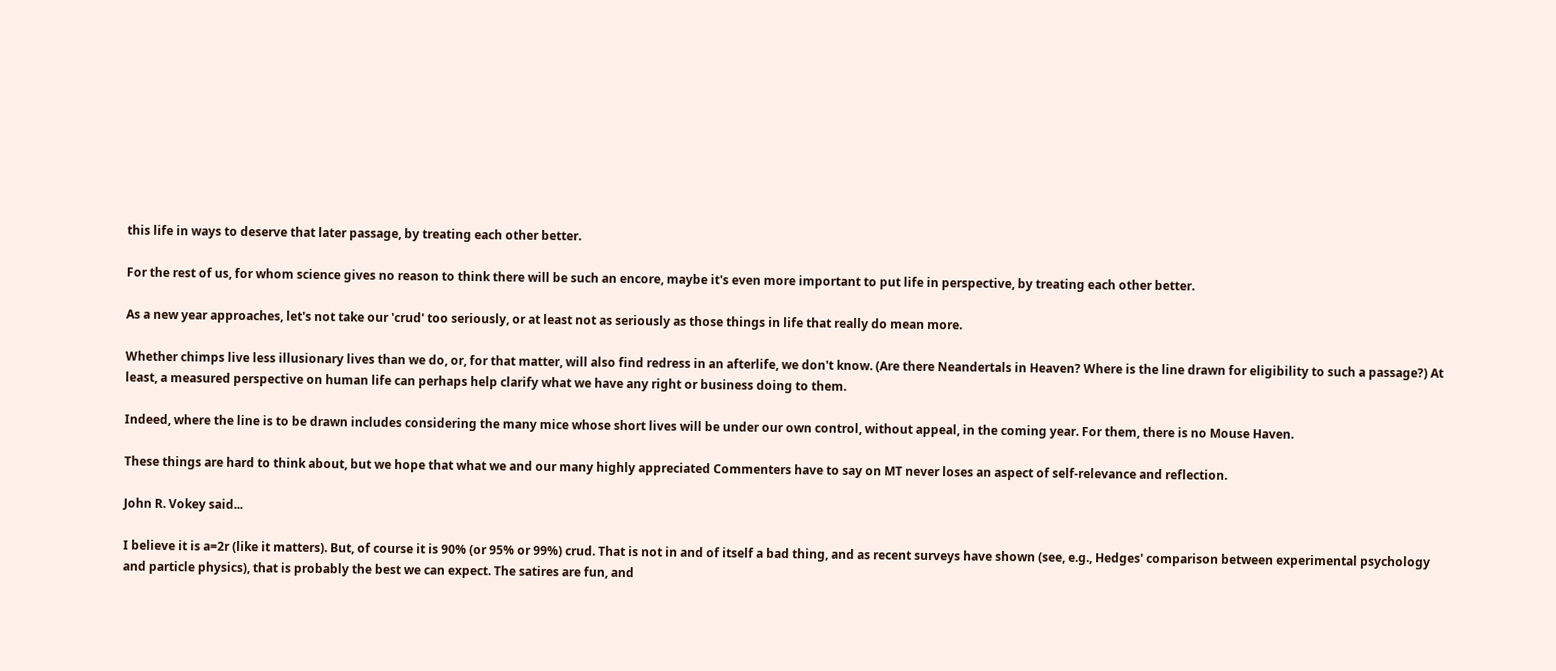this life in ways to deserve that later passage, by treating each other better.

For the rest of us, for whom science gives no reason to think there will be such an encore, maybe it's even more important to put life in perspective, by treating each other better.

As a new year approaches, let's not take our 'crud' too seriously, or at least not as seriously as those things in life that really do mean more.

Whether chimps live less illusionary lives than we do, or, for that matter, will also find redress in an afterlife, we don't know. (Are there Neandertals in Heaven? Where is the line drawn for eligibility to such a passage?) At least, a measured perspective on human life can perhaps help clarify what we have any right or business doing to them.

Indeed, where the line is to be drawn includes considering the many mice whose short lives will be under our own control, without appeal, in the coming year. For them, there is no Mouse Haven.

These things are hard to think about, but we hope that what we and our many highly appreciated Commenters have to say on MT never loses an aspect of self-relevance and reflection.

John R. Vokey said...

I believe it is a=2r (like it matters). But, of course it is 90% (or 95% or 99%) crud. That is not in and of itself a bad thing, and as recent surveys have shown (see, e.g., Hedges' comparison between experimental psychology and particle physics), that is probably the best we can expect. The satires are fun, and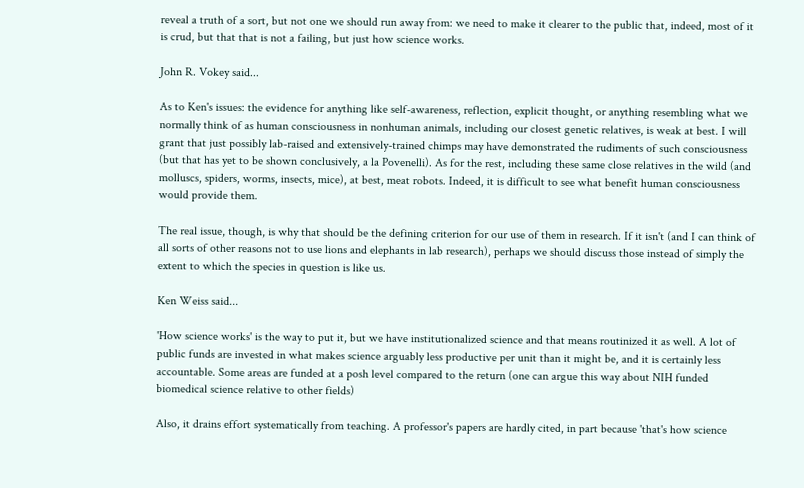reveal a truth of a sort, but not one we should run away from: we need to make it clearer to the public that, indeed, most of it is crud, but that that is not a failing, but just how science works.

John R. Vokey said...

As to Ken's issues: the evidence for anything like self-awareness, reflection, explicit thought, or anything resembling what we normally think of as human consciousness in nonhuman animals, including our closest genetic relatives, is weak at best. I will grant that just possibly lab-raised and extensively-trained chimps may have demonstrated the rudiments of such consciousness (but that has yet to be shown conclusively, a la Povenelli). As for the rest, including these same close relatives in the wild (and molluscs, spiders, worms, insects, mice), at best, meat robots. Indeed, it is difficult to see what benefit human consciousness would provide them.

The real issue, though, is why that should be the defining criterion for our use of them in research. If it isn't (and I can think of all sorts of other reasons not to use lions and elephants in lab research), perhaps we should discuss those instead of simply the extent to which the species in question is like us.

Ken Weiss said...

'How science works' is the way to put it, but we have institutionalized science and that means routinized it as well. A lot of public funds are invested in what makes science arguably less productive per unit than it might be, and it is certainly less accountable. Some areas are funded at a posh level compared to the return (one can argue this way about NIH funded biomedical science relative to other fields)

Also, it drains effort systematically from teaching. A professor's papers are hardly cited, in part because 'that's how science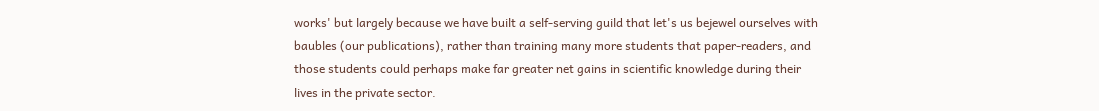works' but largely because we have built a self-serving guild that let's us bejewel ourselves with baubles (our publications), rather than training many more students that paper-readers, and those students could perhaps make far greater net gains in scientific knowledge during their lives in the private sector.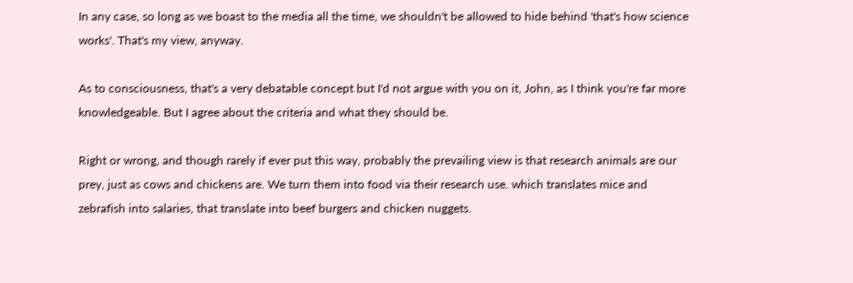In any case, so long as we boast to the media all the time, we shouldn't be allowed to hide behind 'that's how science works'. That's my view, anyway.

As to consciousness, that's a very debatable concept but I'd not argue with you on it, John, as I think you're far more knowledgeable. But I agree about the criteria and what they should be.

Right or wrong, and though rarely if ever put this way, probably the prevailing view is that research animals are our prey, just as cows and chickens are. We turn them into food via their research use. which translates mice and zebrafish into salaries, that translate into beef burgers and chicken nuggets.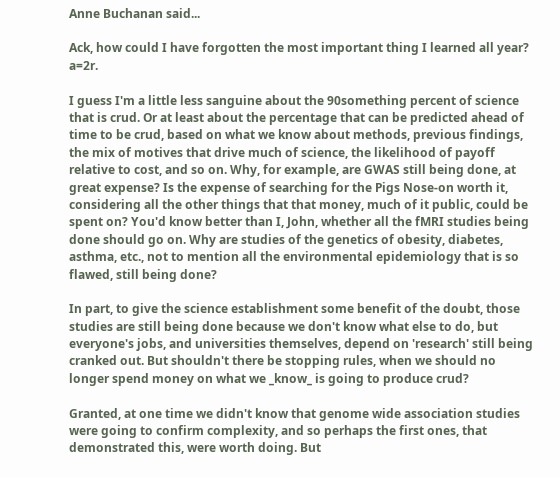Anne Buchanan said...

Ack, how could I have forgotten the most important thing I learned all year? a=2r.

I guess I'm a little less sanguine about the 90something percent of science that is crud. Or at least about the percentage that can be predicted ahead of time to be crud, based on what we know about methods, previous findings, the mix of motives that drive much of science, the likelihood of payoff relative to cost, and so on. Why, for example, are GWAS still being done, at great expense? Is the expense of searching for the Pigs Nose-on worth it, considering all the other things that that money, much of it public, could be spent on? You'd know better than I, John, whether all the fMRI studies being done should go on. Why are studies of the genetics of obesity, diabetes, asthma, etc., not to mention all the environmental epidemiology that is so flawed, still being done?

In part, to give the science establishment some benefit of the doubt, those studies are still being done because we don't know what else to do, but everyone's jobs, and universities themselves, depend on 'research' still being cranked out. But shouldn't there be stopping rules, when we should no longer spend money on what we _know_ is going to produce crud?

Granted, at one time we didn't know that genome wide association studies were going to confirm complexity, and so perhaps the first ones, that demonstrated this, were worth doing. But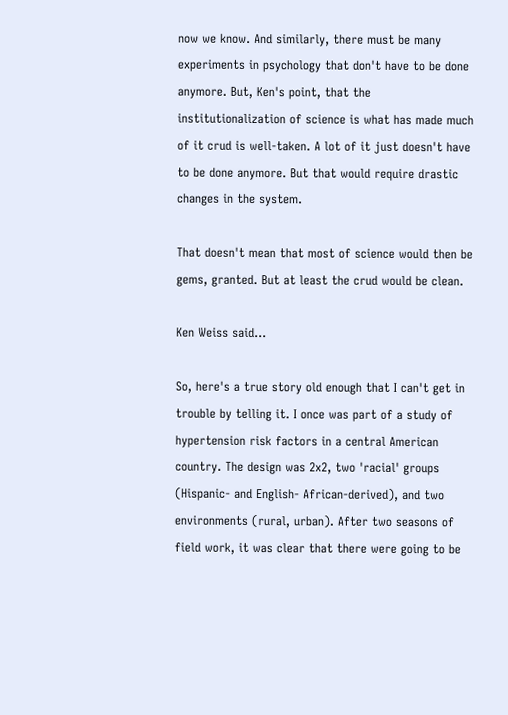now we know. And similarly, there must be many experiments in psychology that don't have to be done anymore. But, Ken's point, that the institutionalization of science is what has made much of it crud is well-taken. A lot of it just doesn't have to be done anymore. But that would require drastic changes in the system.

That doesn't mean that most of science would then be gems, granted. But at least the crud would be clean.

Ken Weiss said...

So, here's a true story old enough that I can't get in trouble by telling it. I once was part of a study of hypertension risk factors in a central American country. The design was 2x2, two 'racial' groups (Hispanic- and English- African-derived), and two environments (rural, urban). After two seasons of field work, it was clear that there were going to be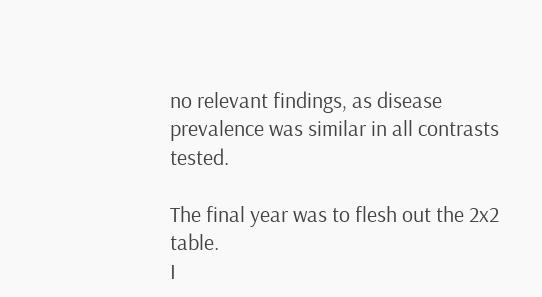no relevant findings, as disease prevalence was similar in all contrasts tested.

The final year was to flesh out the 2x2 table.
I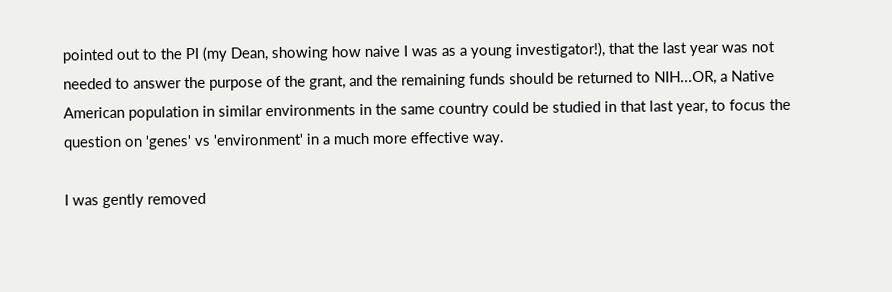pointed out to the PI (my Dean, showing how naive I was as a young investigator!), that the last year was not needed to answer the purpose of the grant, and the remaining funds should be returned to NIH...OR, a Native American population in similar environments in the same country could be studied in that last year, to focus the question on 'genes' vs 'environment' in a much more effective way.

I was gently removed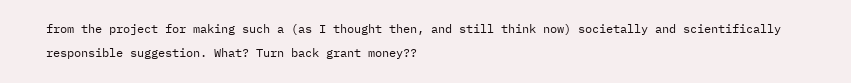from the project for making such a (as I thought then, and still think now) societally and scientifically responsible suggestion. What? Turn back grant money??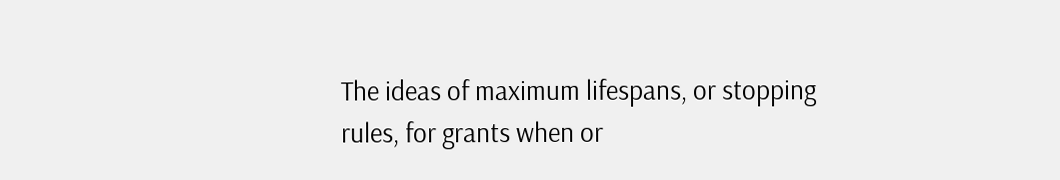The ideas of maximum lifespans, or stopping rules, for grants when or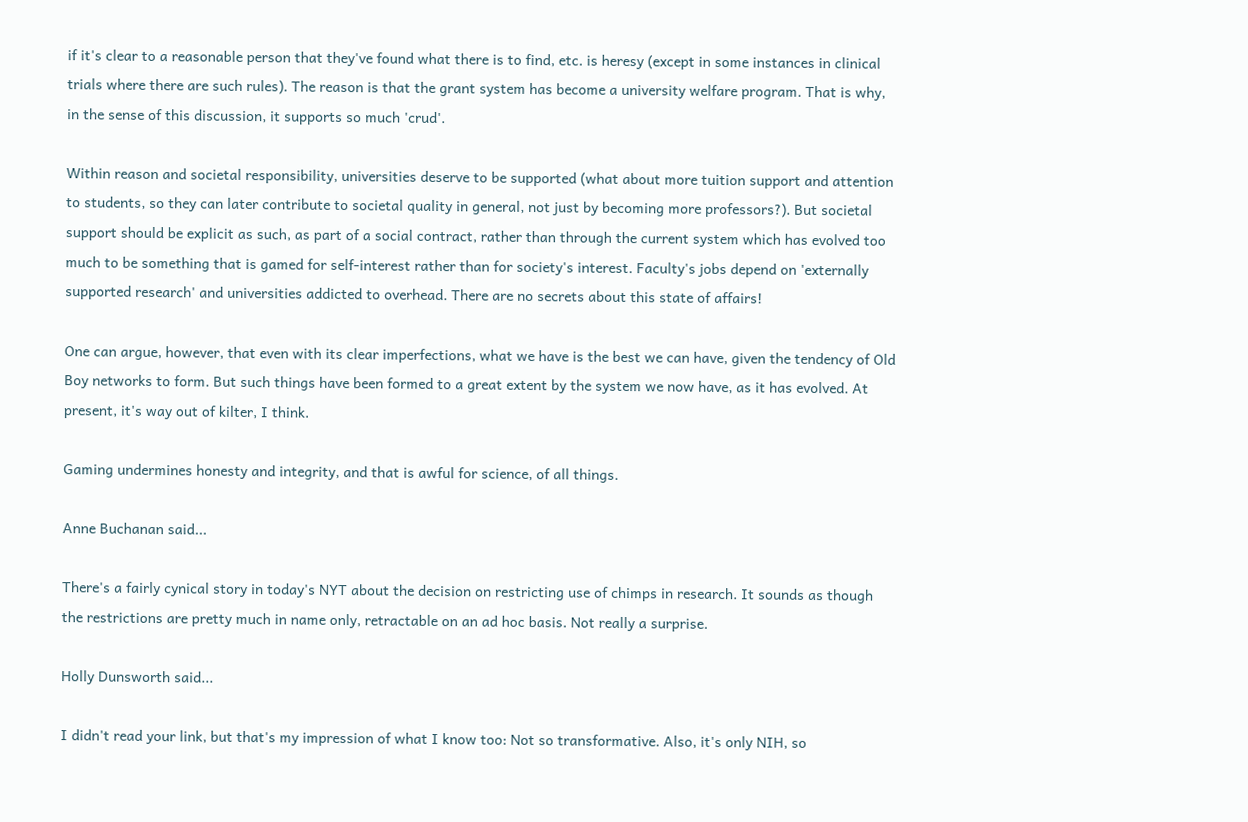if it's clear to a reasonable person that they've found what there is to find, etc. is heresy (except in some instances in clinical trials where there are such rules). The reason is that the grant system has become a university welfare program. That is why, in the sense of this discussion, it supports so much 'crud'.

Within reason and societal responsibility, universities deserve to be supported (what about more tuition support and attention to students, so they can later contribute to societal quality in general, not just by becoming more professors?). But societal support should be explicit as such, as part of a social contract, rather than through the current system which has evolved too much to be something that is gamed for self-interest rather than for society's interest. Faculty's jobs depend on 'externally supported research' and universities addicted to overhead. There are no secrets about this state of affairs!

One can argue, however, that even with its clear imperfections, what we have is the best we can have, given the tendency of Old Boy networks to form. But such things have been formed to a great extent by the system we now have, as it has evolved. At present, it's way out of kilter, I think.

Gaming undermines honesty and integrity, and that is awful for science, of all things.

Anne Buchanan said...

There's a fairly cynical story in today's NYT about the decision on restricting use of chimps in research. It sounds as though the restrictions are pretty much in name only, retractable on an ad hoc basis. Not really a surprise.

Holly Dunsworth said...

I didn't read your link, but that's my impression of what I know too: Not so transformative. Also, it's only NIH, so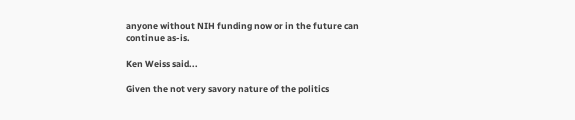anyone without NIH funding now or in the future can continue as-is.

Ken Weiss said...

Given the not very savory nature of the politics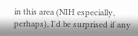in this area (NIH especially, perhaps), I'd be surprised if any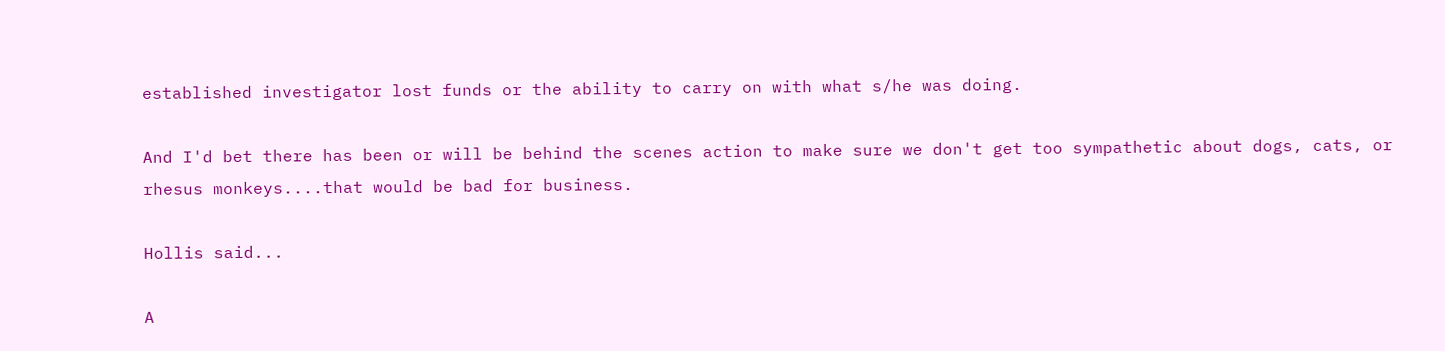established investigator lost funds or the ability to carry on with what s/he was doing.

And I'd bet there has been or will be behind the scenes action to make sure we don't get too sympathetic about dogs, cats, or rhesus monkeys....that would be bad for business.

Hollis said...

A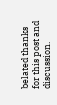belated thanks for this post and discussion.